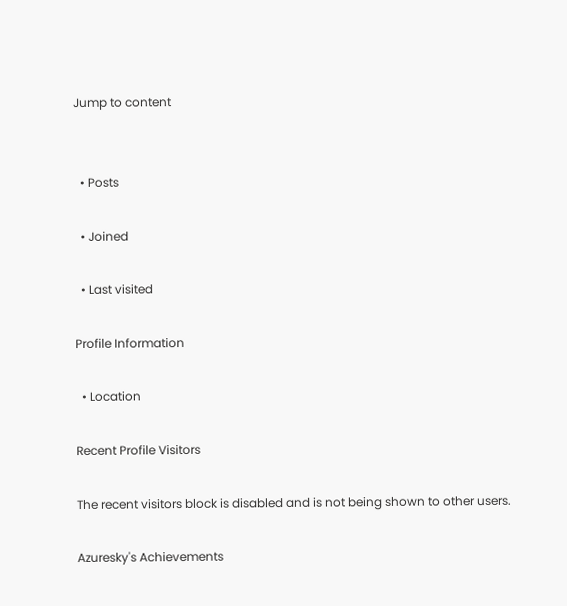Jump to content


  • Posts

  • Joined

  • Last visited

Profile Information

  • Location

Recent Profile Visitors

The recent visitors block is disabled and is not being shown to other users.

Azuresky's Achievements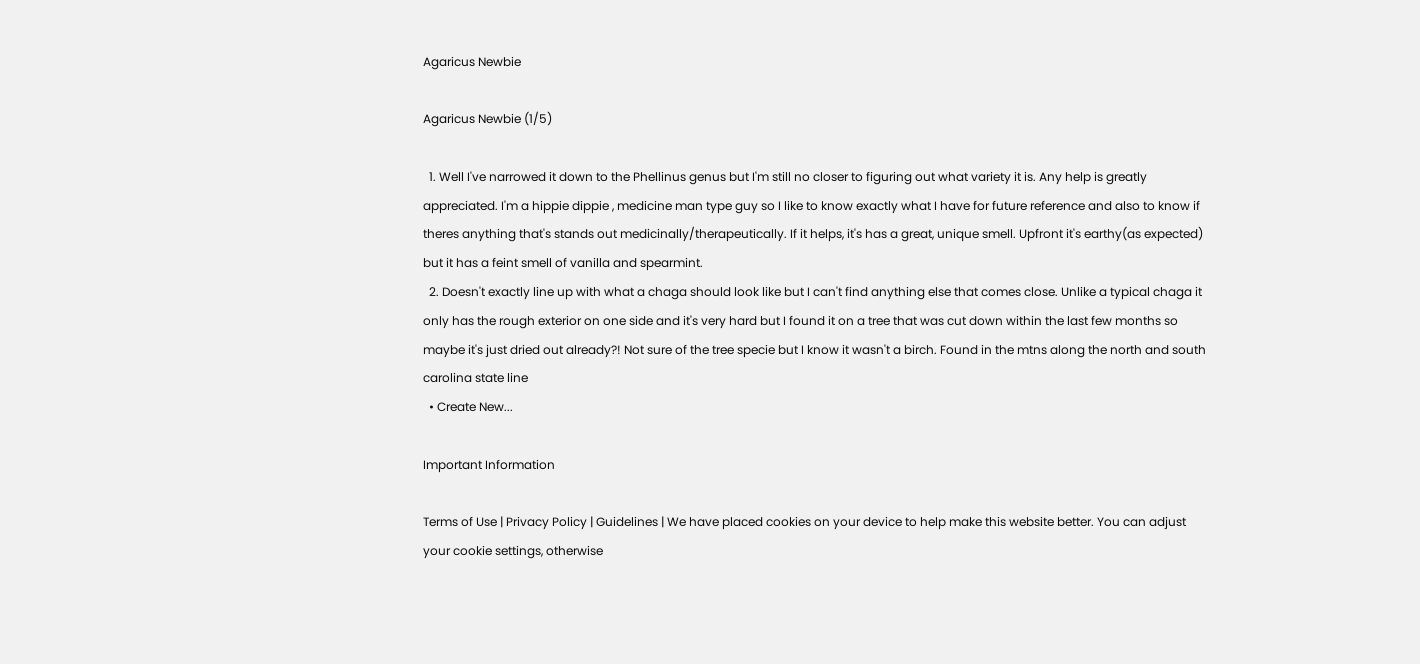Agaricus Newbie

Agaricus Newbie (1/5)

  1. Well I've narrowed it down to the Phellinus genus but I'm still no closer to figuring out what variety it is. Any help is greatly appreciated. I'm a hippie dippie , medicine man type guy so I like to know exactly what I have for future reference and also to know if theres anything that's stands out medicinally/therapeutically. If it helps, it's has a great, unique smell. Upfront it's earthy(as expected) but it has a feint smell of vanilla and spearmint.
  2. Doesn't exactly line up with what a chaga should look like but I can't find anything else that comes close. Unlike a typical chaga it only has the rough exterior on one side and it's very hard but I found it on a tree that was cut down within the last few months so maybe it's just dried out already?! Not sure of the tree specie but I know it wasn't a birch. Found in the mtns along the north and south carolina state line
  • Create New...

Important Information

Terms of Use | Privacy Policy | Guidelines | We have placed cookies on your device to help make this website better. You can adjust your cookie settings, otherwise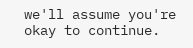we'll assume you're okay to continue.